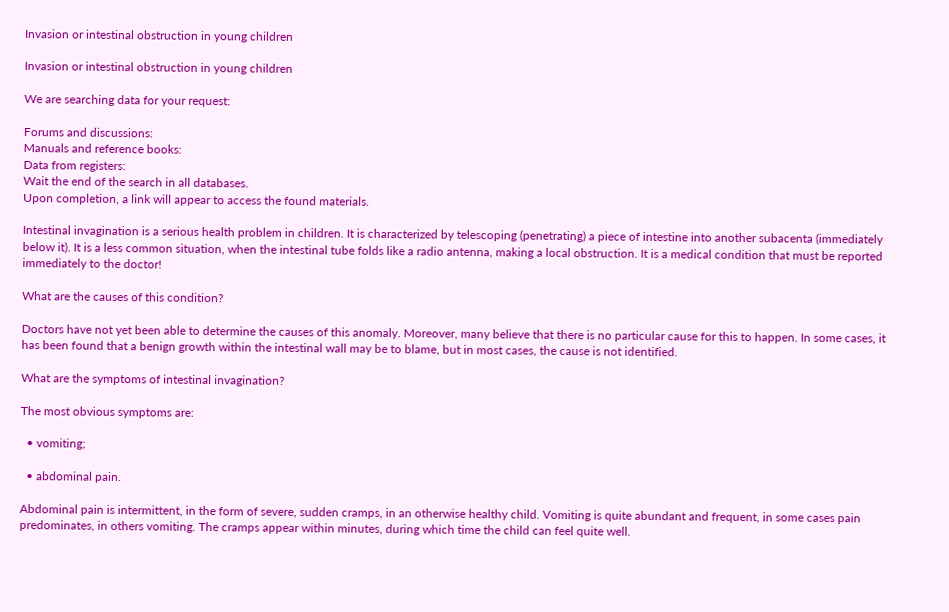Invasion or intestinal obstruction in young children

Invasion or intestinal obstruction in young children

We are searching data for your request:

Forums and discussions:
Manuals and reference books:
Data from registers:
Wait the end of the search in all databases.
Upon completion, a link will appear to access the found materials.

Intestinal invagination is a serious health problem in children. It is characterized by telescoping (penetrating) a piece of intestine into another subacenta (immediately below it). It is a less common situation, when the intestinal tube folds like a radio antenna, making a local obstruction. It is a medical condition that must be reported immediately to the doctor!

What are the causes of this condition?

Doctors have not yet been able to determine the causes of this anomaly. Moreover, many believe that there is no particular cause for this to happen. In some cases, it has been found that a benign growth within the intestinal wall may be to blame, but in most cases, the cause is not identified.

What are the symptoms of intestinal invagination?

The most obvious symptoms are:

  • vomiting;

  • abdominal pain.

Abdominal pain is intermittent, in the form of severe, sudden cramps, in an otherwise healthy child. Vomiting is quite abundant and frequent, in some cases pain predominates, in others vomiting. The cramps appear within minutes, during which time the child can feel quite well.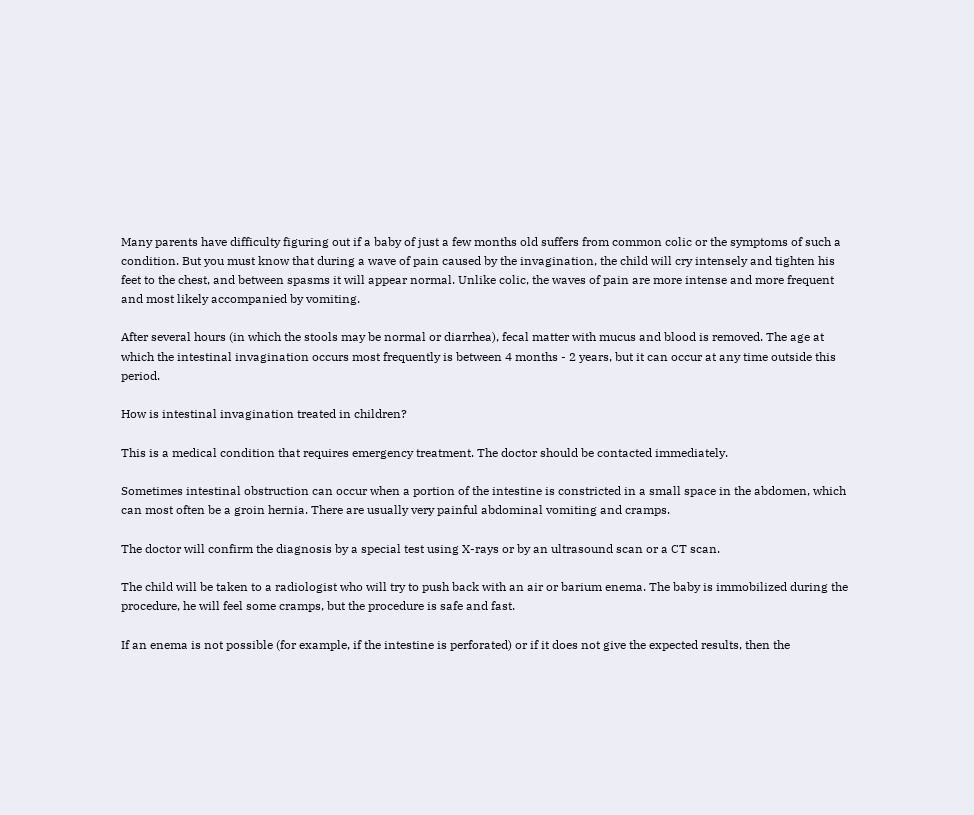Many parents have difficulty figuring out if a baby of just a few months old suffers from common colic or the symptoms of such a condition. But you must know that during a wave of pain caused by the invagination, the child will cry intensely and tighten his feet to the chest, and between spasms it will appear normal. Unlike colic, the waves of pain are more intense and more frequent and most likely accompanied by vomiting.

After several hours (in which the stools may be normal or diarrhea), fecal matter with mucus and blood is removed. The age at which the intestinal invagination occurs most frequently is between 4 months - 2 years, but it can occur at any time outside this period.

How is intestinal invagination treated in children?

This is a medical condition that requires emergency treatment. The doctor should be contacted immediately.

Sometimes intestinal obstruction can occur when a portion of the intestine is constricted in a small space in the abdomen, which can most often be a groin hernia. There are usually very painful abdominal vomiting and cramps.

The doctor will confirm the diagnosis by a special test using X-rays or by an ultrasound scan or a CT scan.

The child will be taken to a radiologist who will try to push back with an air or barium enema. The baby is immobilized during the procedure, he will feel some cramps, but the procedure is safe and fast.

If an enema is not possible (for example, if the intestine is perforated) or if it does not give the expected results, then the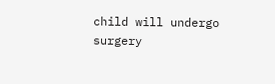child will undergo surgery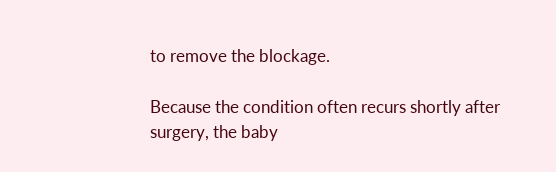to remove the blockage.

Because the condition often recurs shortly after surgery, the baby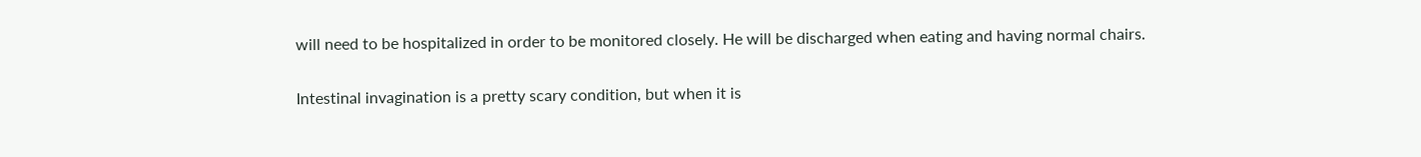will need to be hospitalized in order to be monitored closely. He will be discharged when eating and having normal chairs.

Intestinal invagination is a pretty scary condition, but when it is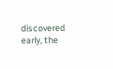discovered early, the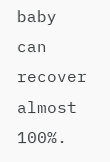baby can recover almost 100%.